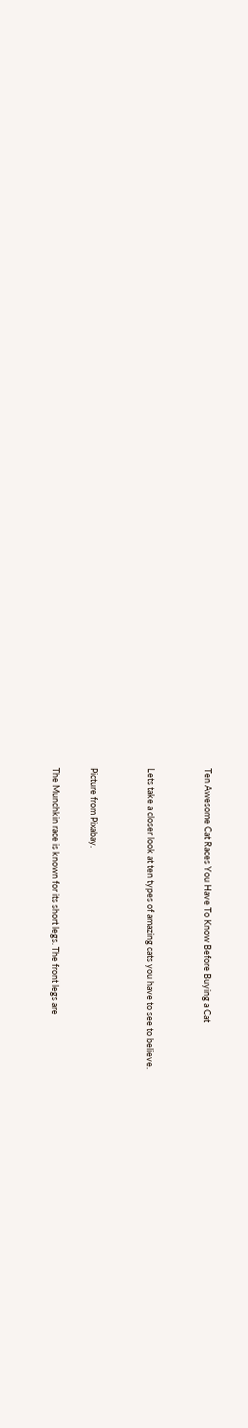Ten Awesome Cat Races You Have To Know Before Buying a Cat


Lets take a closer look at ten types of amazing cats you have to see to believe.


Picture from Pixabay.

The Munchkin race is known for its short legs. The front legs are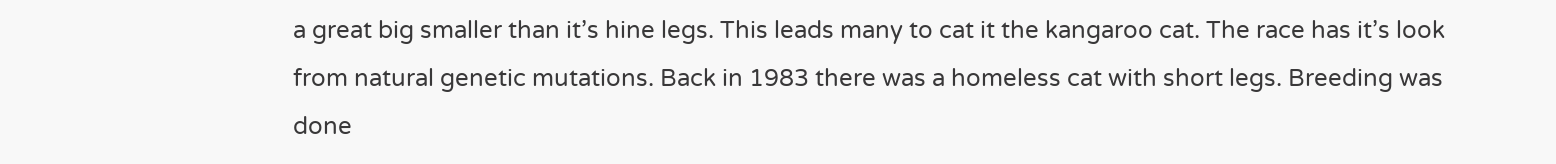a great big smaller than it’s hine legs. This leads many to cat it the kangaroo cat. The race has it’s look from natural genetic mutations. Back in 1983 there was a homeless cat with short legs. Breeding was done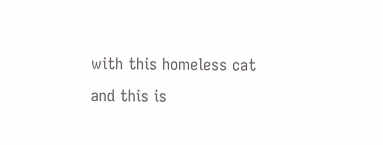with this homeless cat and this is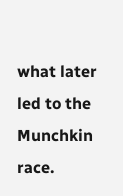what later led to the Munchkin race.